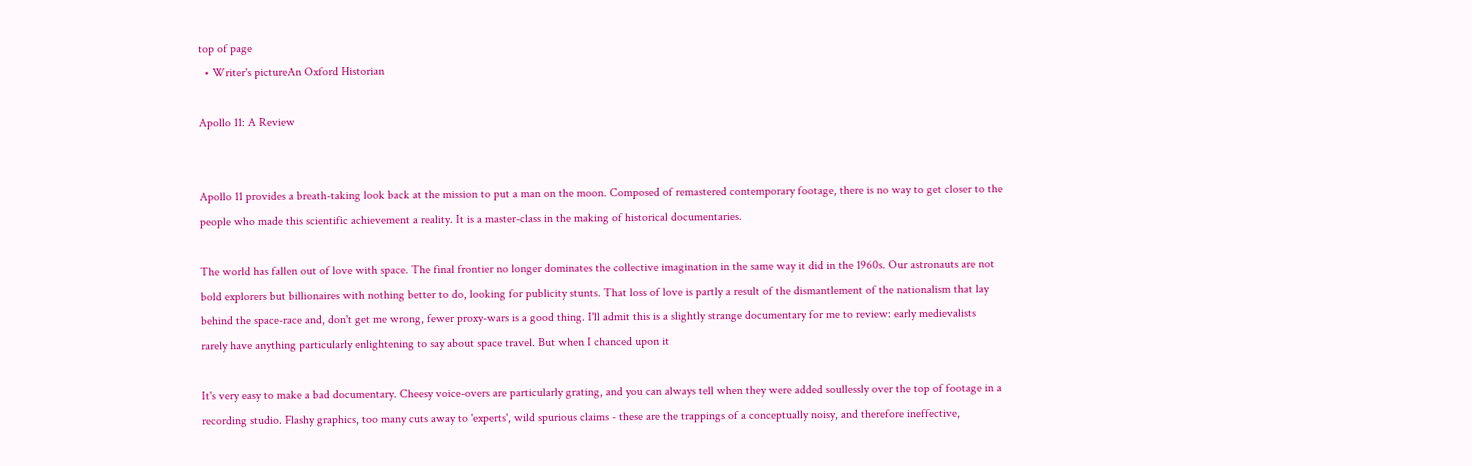top of page
  • Writer's pictureAn Oxford Historian

Apollo 11: A Review


Apollo 11 provides a breath-taking look back at the mission to put a man on the moon. Composed of remastered contemporary footage, there is no way to get closer to the people who made this scientific achievement a reality. It is a master-class in the making of historical documentaries.

The world has fallen out of love with space. The final frontier no longer dominates the collective imagination in the same way it did in the 1960s. Our astronauts are not bold explorers but billionaires with nothing better to do, looking for publicity stunts. That loss of love is partly a result of the dismantlement of the nationalism that lay behind the space-race and, don't get me wrong, fewer proxy-wars is a good thing. I'll admit this is a slightly strange documentary for me to review: early medievalists rarely have anything particularly enlightening to say about space travel. But when I chanced upon it

It's very easy to make a bad documentary. Cheesy voice-overs are particularly grating, and you can always tell when they were added soullessly over the top of footage in a recording studio. Flashy graphics, too many cuts away to 'experts', wild spurious claims - these are the trappings of a conceptually noisy, and therefore ineffective,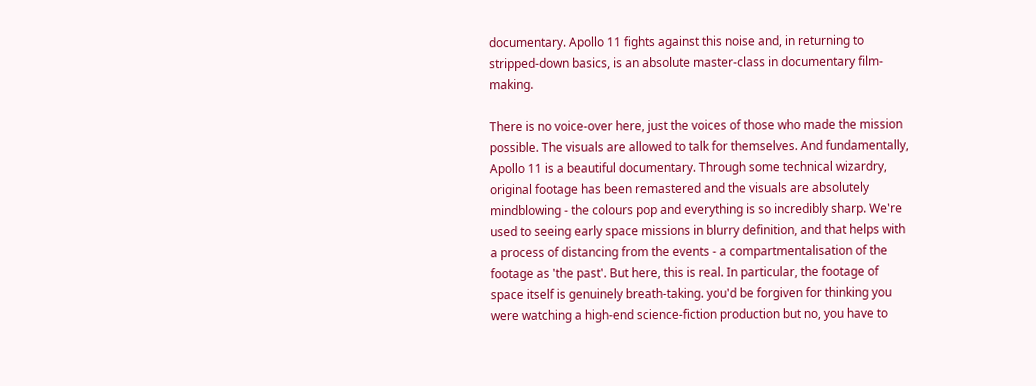documentary. Apollo 11 fights against this noise and, in returning to stripped-down basics, is an absolute master-class in documentary film-making.

There is no voice-over here, just the voices of those who made the mission possible. The visuals are allowed to talk for themselves. And fundamentally, Apollo 11 is a beautiful documentary. Through some technical wizardry, original footage has been remastered and the visuals are absolutely mindblowing - the colours pop and everything is so incredibly sharp. We're used to seeing early space missions in blurry definition, and that helps with a process of distancing from the events - a compartmentalisation of the footage as 'the past'. But here, this is real. In particular, the footage of space itself is genuinely breath-taking. you'd be forgiven for thinking you were watching a high-end science-fiction production but no, you have to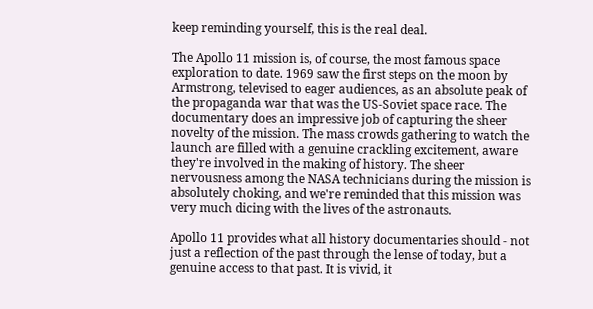keep reminding yourself, this is the real deal.

The Apollo 11 mission is, of course, the most famous space exploration to date. 1969 saw the first steps on the moon by Armstrong, televised to eager audiences, as an absolute peak of the propaganda war that was the US-Soviet space race. The documentary does an impressive job of capturing the sheer novelty of the mission. The mass crowds gathering to watch the launch are filled with a genuine crackling excitement, aware they're involved in the making of history. The sheer nervousness among the NASA technicians during the mission is absolutely choking, and we're reminded that this mission was very much dicing with the lives of the astronauts.

Apollo 11 provides what all history documentaries should - not just a reflection of the past through the lense of today, but a genuine access to that past. It is vivid, it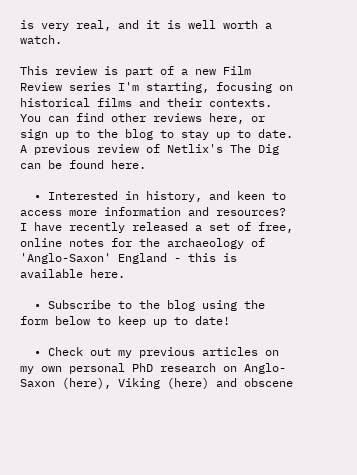is very real, and it is well worth a watch.

This review is part of a new Film Review series I'm starting, focusing on historical films and their contexts. You can find other reviews here, or sign up to the blog to stay up to date. A previous review of Netlix's The Dig can be found here.

  • Interested in history, and keen to access more information and resources? I have recently released a set of free, online notes for the archaeology of 'Anglo-Saxon' England - this is available here.

  • Subscribe to the blog using the form below to keep up to date!

  • Check out my previous articles on my own personal PhD research on Anglo-Saxon (here), Viking (here) and obscene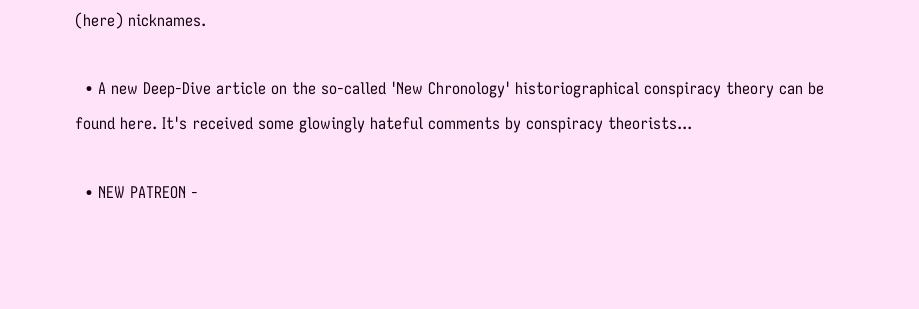(here) nicknames.

  • A new Deep-Dive article on the so-called 'New Chronology' historiographical conspiracy theory can be found here. It's received some glowingly hateful comments by conspiracy theorists...

  • NEW PATREON -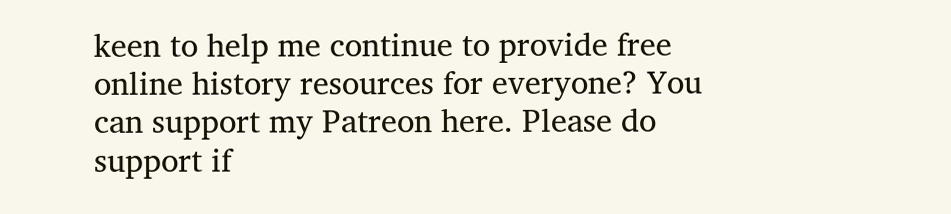keen to help me continue to provide free online history resources for everyone? You can support my Patreon here. Please do support if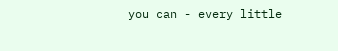you can - every little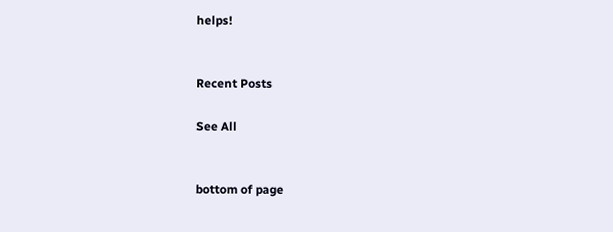helps!


Recent Posts

See All


bottom of page